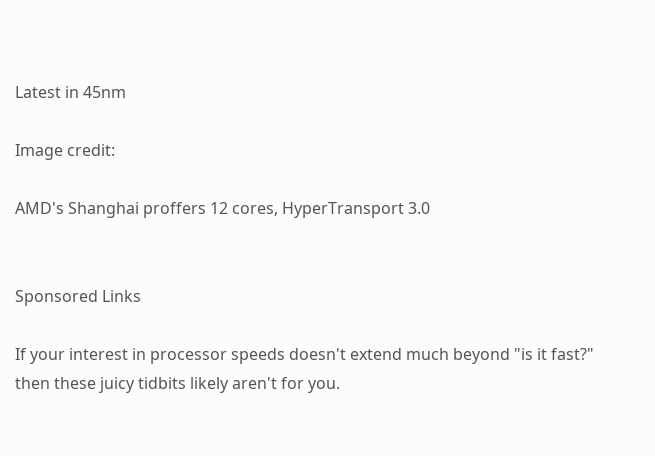Latest in 45nm

Image credit:

AMD's Shanghai proffers 12 cores, HyperTransport 3.0


Sponsored Links

If your interest in processor speeds doesn't extend much beyond "is it fast?" then these juicy tidbits likely aren't for you.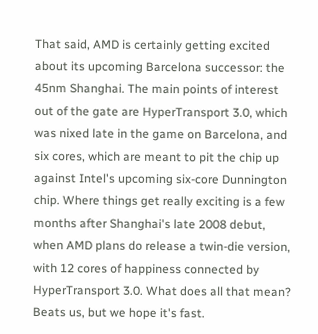That said, AMD is certainly getting excited about its upcoming Barcelona successor: the 45nm Shanghai. The main points of interest out of the gate are HyperTransport 3.0, which was nixed late in the game on Barcelona, and six cores, which are meant to pit the chip up against Intel's upcoming six-core Dunnington chip. Where things get really exciting is a few months after Shanghai's late 2008 debut, when AMD plans do release a twin-die version, with 12 cores of happiness connected by HyperTransport 3.0. What does all that mean? Beats us, but we hope it's fast.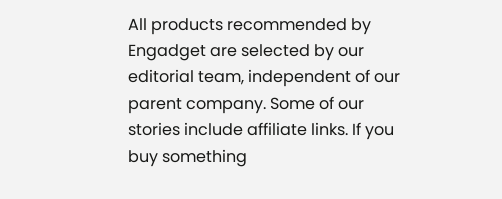All products recommended by Engadget are selected by our editorial team, independent of our parent company. Some of our stories include affiliate links. If you buy something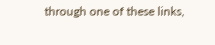through one of these links,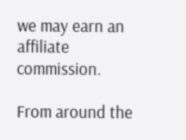we may earn an affiliate commission.

From around the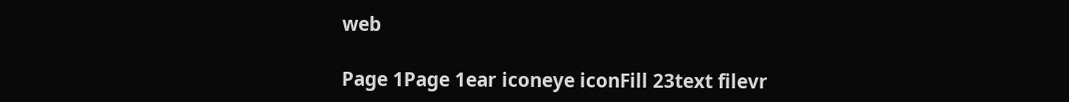web

Page 1Page 1ear iconeye iconFill 23text filevr